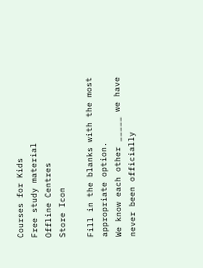Courses for Kids
Free study material
Offline Centres
Store Icon

Fill in the blanks with the most appropriate option.
We know each other _____ we have never been officially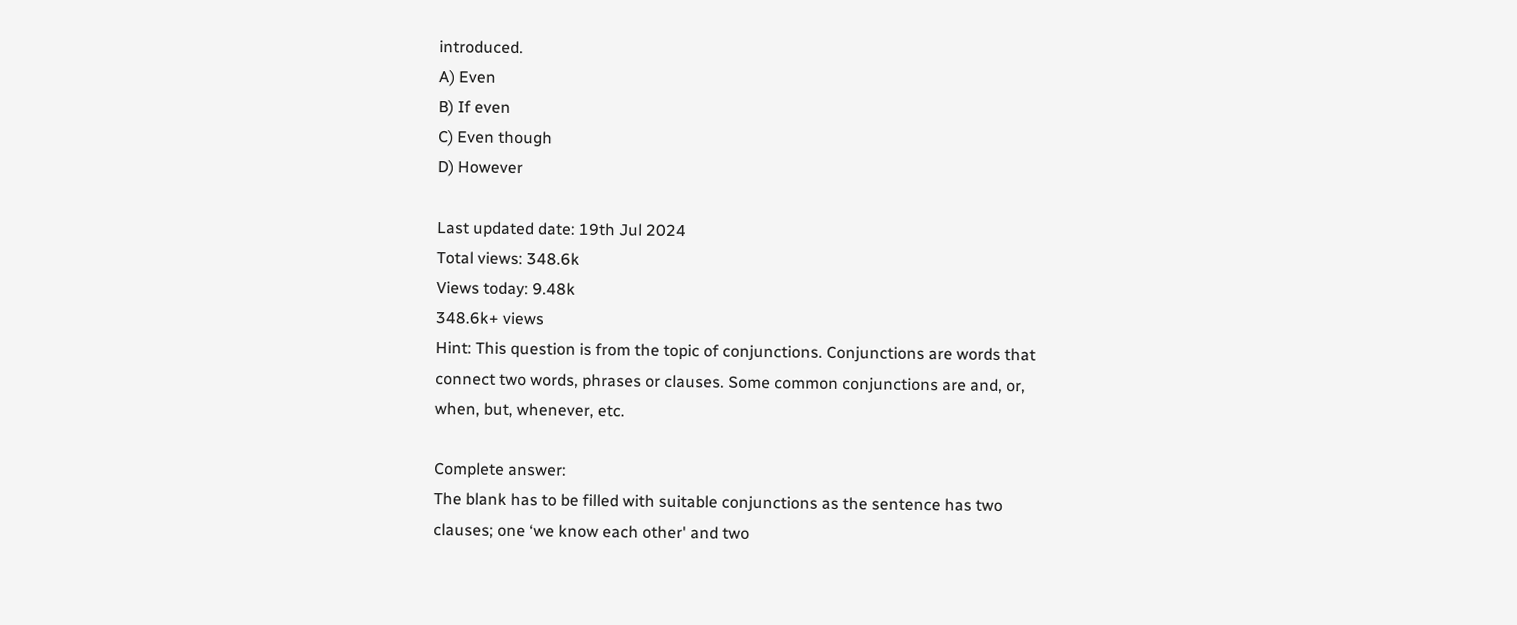introduced.
A) Even
B) If even
C) Even though
D) However

Last updated date: 19th Jul 2024
Total views: 348.6k
Views today: 9.48k
348.6k+ views
Hint: This question is from the topic of conjunctions. Conjunctions are words that connect two words, phrases or clauses. Some common conjunctions are and, or, when, but, whenever, etc.

Complete answer:
The blank has to be filled with suitable conjunctions as the sentence has two clauses; one ‘we know each other' and two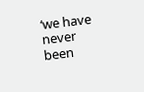‘we have never been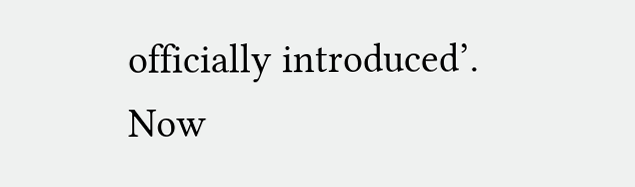officially introduced’.
Now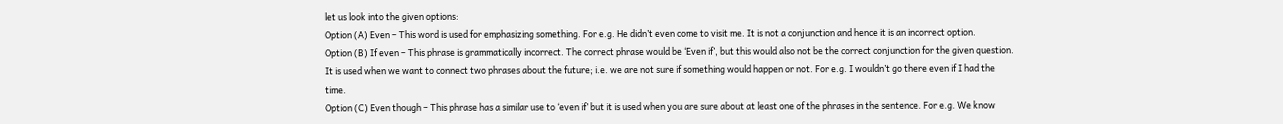let us look into the given options:
Option (A) Even – This word is used for emphasizing something. For e.g. He didn’t even come to visit me. It is not a conjunction and hence it is an incorrect option.
Option (B) If even – This phrase is grammatically incorrect. The correct phrase would be ‘Even if’, but this would also not be the correct conjunction for the given question. It is used when we want to connect two phrases about the future; i.e. we are not sure if something would happen or not. For e.g. I wouldn’t go there even if I had the time.
Option (C) Even though – This phrase has a similar use to ‘even if’ but it is used when you are sure about at least one of the phrases in the sentence. For e.g. We know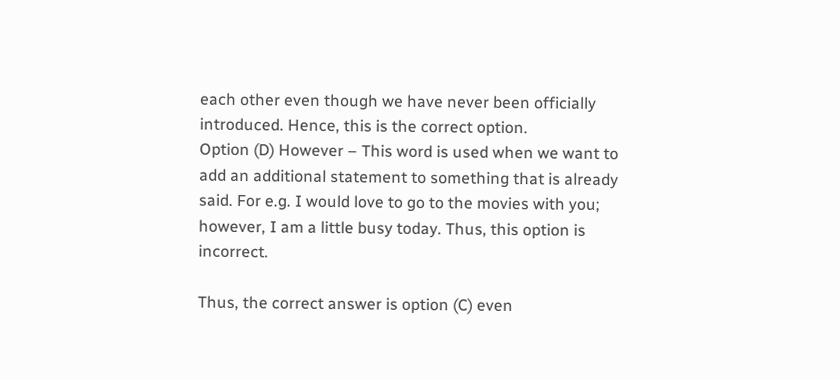each other even though we have never been officially introduced. Hence, this is the correct option.
Option (D) However – This word is used when we want to add an additional statement to something that is already said. For e.g. I would love to go to the movies with you; however, I am a little busy today. Thus, this option is incorrect.

Thus, the correct answer is option (C) even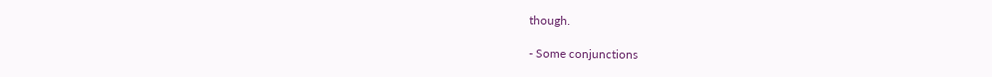though.

- Some conjunctions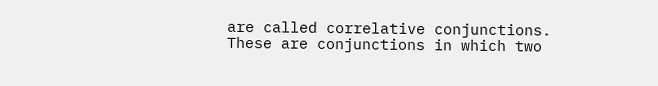are called correlative conjunctions. These are conjunctions in which two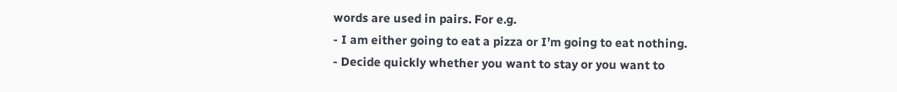words are used in pairs. For e.g.
- I am either going to eat a pizza or I’m going to eat nothing.
- Decide quickly whether you want to stay or you want to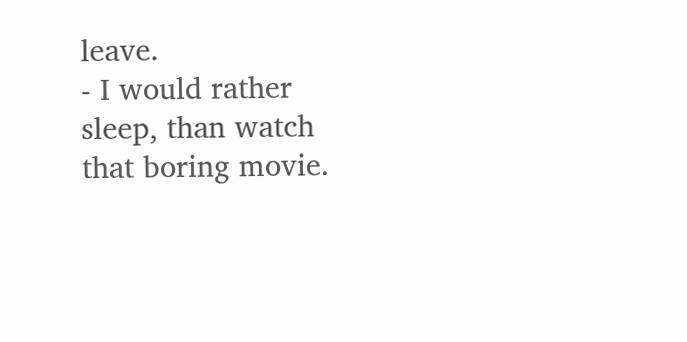leave.
- I would rather sleep, than watch that boring movie.